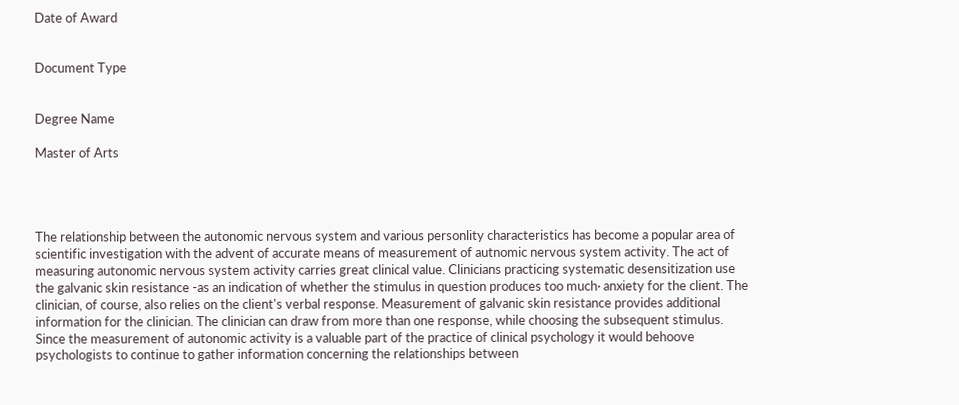Date of Award


Document Type


Degree Name

Master of Arts




The relationship between the autonomic nervous system and various personlity characteristics has become a popular area of scientific investigation with the advent of accurate means of measurement of autnomic nervous system activity. The act of measuring autonomic nervous system activity carries great clinical value. Clinicians practicing systematic desensitization use the galvanic skin resistance -as an indication of whether the stimulus in question produces too much· anxiety for the client. The clinician, of course, also relies on the client's verbal response. Measurement of galvanic skin resistance provides additional information for the clinician. The clinician can draw from more than one response, while choosing the subsequent stimulus. Since the measurement of autonomic activity is a valuable part of the practice of clinical psychology it would behoove psychologists to continue to gather information concerning the relationships between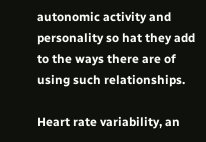autonomic activity and personality so hat they add to the ways there are of using such relationships.

Heart rate variability, an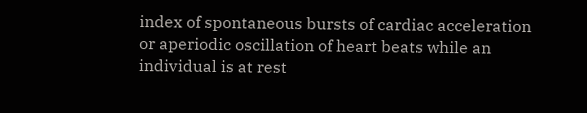index of spontaneous bursts of cardiac acceleration or aperiodic oscillation of heart beats while an individual is at rest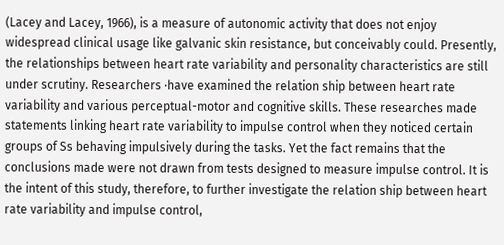(Lacey and Lacey, 1966), is a measure of autonomic activity that does not enjoy widespread clinical usage like galvanic skin resistance, but conceivably could. Presently, the relationships between heart rate variability and personality characteristics are still under scrutiny. Researchers ·have examined the relation ship between heart rate variability and various perceptual-motor and cognitive skills. These researches made statements linking heart rate variability to impulse control when they noticed certain groups of Ss behaving impulsively during the tasks. Yet the fact remains that the conclusions made were not drawn from tests designed to measure impulse control. It is the intent of this study, therefore, to further investigate the relation ship between heart rate variability and impulse control,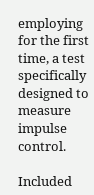employing for the first time, a test specifically designed to measure impulse control.

Included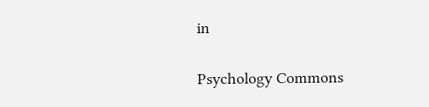in

Psychology Commons